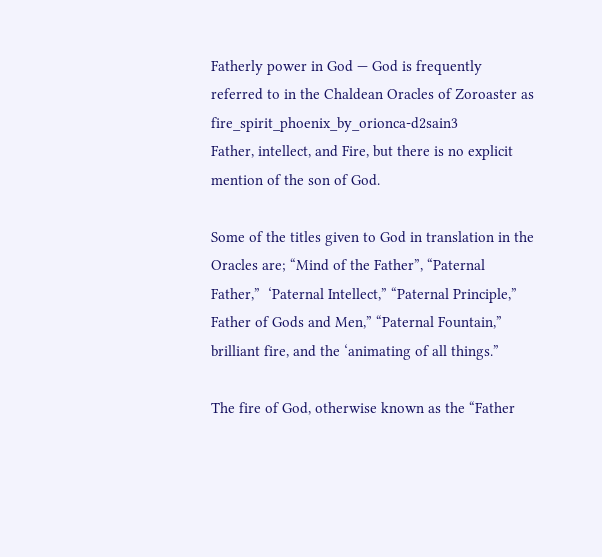Fatherly power in God — God is frequently referred to in the Chaldean Oracles of Zoroaster as fire_spirit_phoenix_by_orionca-d2sain3
Father, intellect, and Fire, but there is no explicit mention of the son of God.

Some of the titles given to God in translation in the Oracles are; “Mind of the Father”, “Paternal Father,”  ‘Paternal Intellect,” “Paternal Principle,” Father of Gods and Men,” “Paternal Fountain,” brilliant fire, and the ‘animating of all things.”

The fire of God, otherwise known as the “Father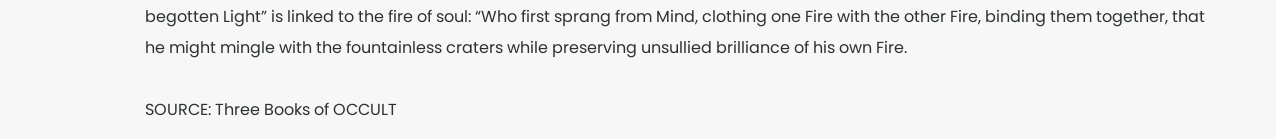begotten Light” is linked to the fire of soul: “Who first sprang from Mind, clothing one Fire with the other Fire, binding them together, that he might mingle with the fountainless craters while preserving unsullied brilliance of his own Fire.

SOURCE: Three Books of OCCULT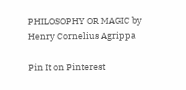PHILOSOPHY OR MAGIC by Henry Cornelius Agrippa

Pin It on Pinterest